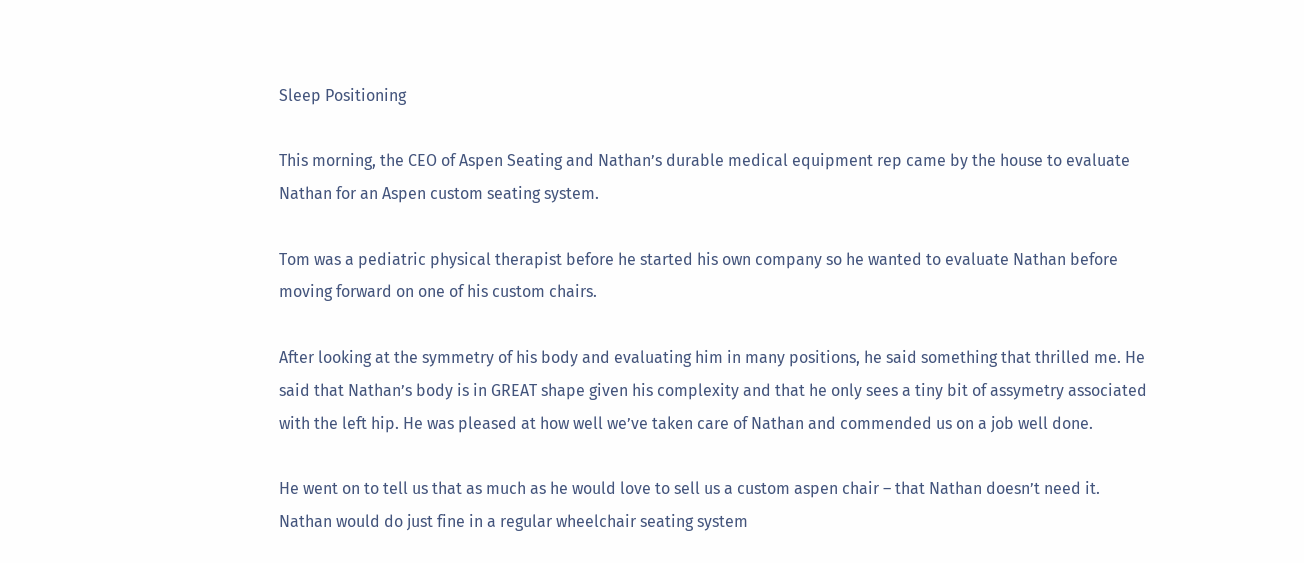Sleep Positioning

This morning, the CEO of Aspen Seating and Nathan’s durable medical equipment rep came by the house to evaluate Nathan for an Aspen custom seating system.

Tom was a pediatric physical therapist before he started his own company so he wanted to evaluate Nathan before moving forward on one of his custom chairs.

After looking at the symmetry of his body and evaluating him in many positions, he said something that thrilled me. He said that Nathan’s body is in GREAT shape given his complexity and that he only sees a tiny bit of assymetry associated with the left hip. He was pleased at how well we’ve taken care of Nathan and commended us on a job well done.

He went on to tell us that as much as he would love to sell us a custom aspen chair – that Nathan doesn’t need it. Nathan would do just fine in a regular wheelchair seating system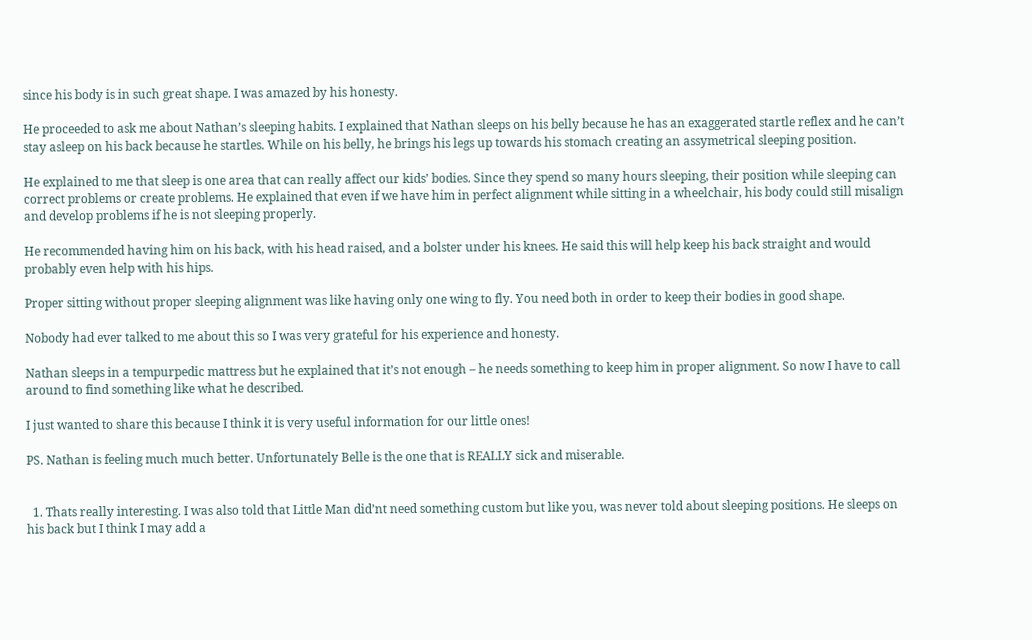since his body is in such great shape. I was amazed by his honesty.

He proceeded to ask me about Nathan’s sleeping habits. I explained that Nathan sleeps on his belly because he has an exaggerated startle reflex and he can’t stay asleep on his back because he startles. While on his belly, he brings his legs up towards his stomach creating an assymetrical sleeping position.

He explained to me that sleep is one area that can really affect our kids’ bodies. Since they spend so many hours sleeping, their position while sleeping can correct problems or create problems. He explained that even if we have him in perfect alignment while sitting in a wheelchair, his body could still misalign and develop problems if he is not sleeping properly.

He recommended having him on his back, with his head raised, and a bolster under his knees. He said this will help keep his back straight and would probably even help with his hips.

Proper sitting without proper sleeping alignment was like having only one wing to fly. You need both in order to keep their bodies in good shape.

Nobody had ever talked to me about this so I was very grateful for his experience and honesty.

Nathan sleeps in a tempurpedic mattress but he explained that it’s not enough – he needs something to keep him in proper alignment. So now I have to call around to find something like what he described.

I just wanted to share this because I think it is very useful information for our little ones!

PS. Nathan is feeling much much better. Unfortunately Belle is the one that is REALLY sick and miserable.


  1. Thats really interesting. I was also told that Little Man did’nt need something custom but like you, was never told about sleeping positions. He sleeps on his back but I think I may add a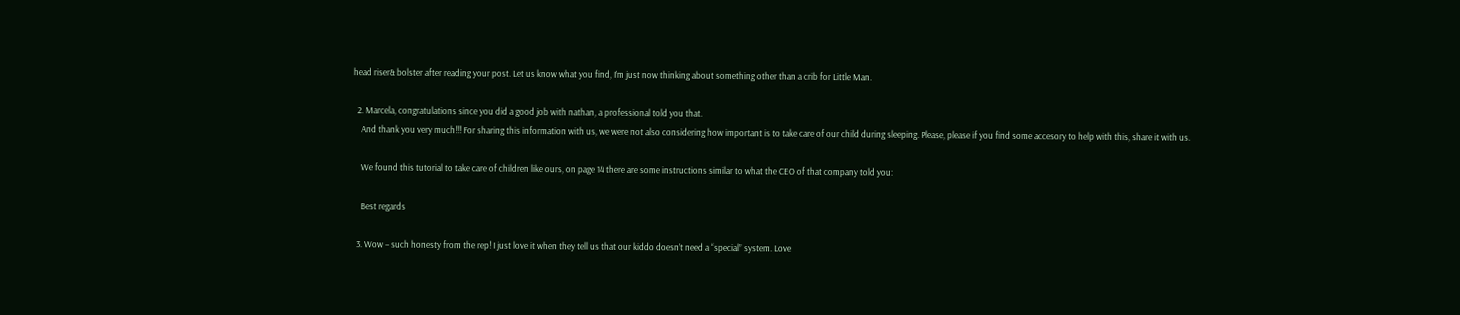head riser& bolster after reading your post. Let us know what you find, I’m just now thinking about something other than a crib for Little Man.

  2. Marcela, congratulations since you did a good job with nathan, a professional told you that.
    And thank you very much!!! For sharing this information with us, we were not also considering how important is to take care of our child during sleeping. Please, please if you find some accesory to help with this, share it with us.

    We found this tutorial to take care of children like ours, on page 14 there are some instructions similar to what the CEO of that company told you:

    Best regards

  3. Wow – such honesty from the rep! I just love it when they tell us that our kiddo doesn’t need a “special” system. Love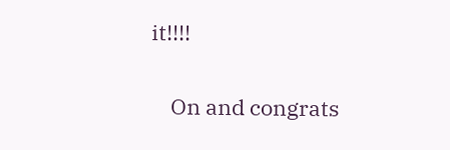it!!!!

    On and congrats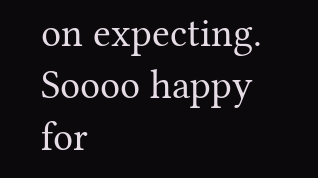on expecting. Soooo happy for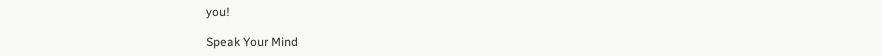you!

Speak Your Mind